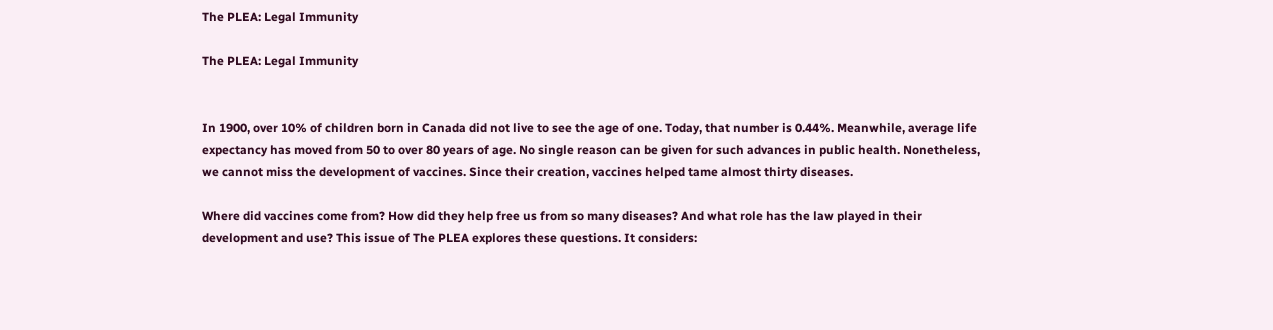The PLEA: Legal Immunity

The PLEA: Legal Immunity


In 1900, over 10% of children born in Canada did not live to see the age of one. Today, that number is 0.44%. Meanwhile, average life expectancy has moved from 50 to over 80 years of age. No single reason can be given for such advances in public health. Nonetheless, we cannot miss the development of vaccines. Since their creation, vaccines helped tame almost thirty diseases.

Where did vaccines come from? How did they help free us from so many diseases? And what role has the law played in their development and use? This issue of The PLEA explores these questions. It considers: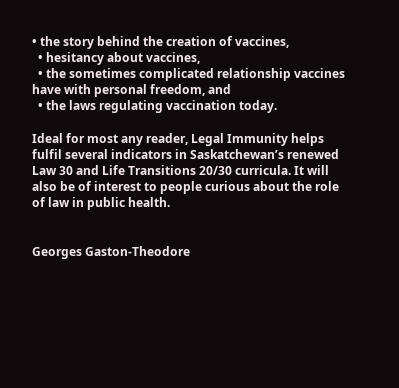• the story behind the creation of vaccines,
  • hesitancy about vaccines,
  • the sometimes complicated relationship vaccines have with personal freedom, and
  • the laws regulating vaccination today.

Ideal for most any reader, Legal Immunity helps fulfil several indicators in Saskatchewan’s renewed Law 30 and Life Transitions 20/30 curricula. It will also be of interest to people curious about the role of law in public health.


Georges Gaston-Theodore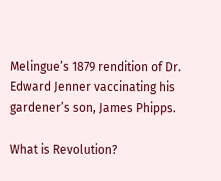Melingue’s 1879 rendition of Dr. Edward Jenner vaccinating his gardener’s son, James Phipps.

What is Revolution?